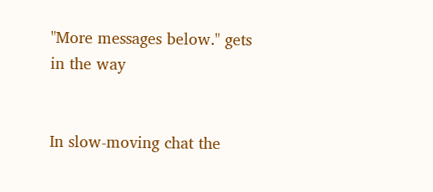"More messages below." gets in the way


In slow-moving chat the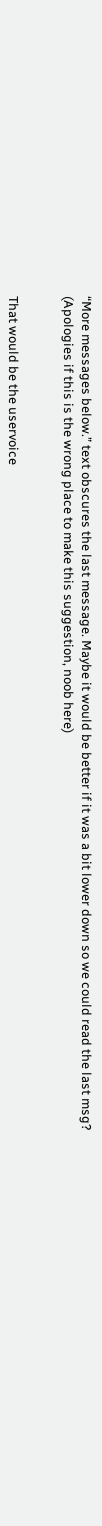“More messages below.” text obscures the last message. Maybe it would be better if it was a bit lower down so we could read the last msg?
(Apologies if this is the wrong place to make this suggestion, noob here)


That would be the uservoice